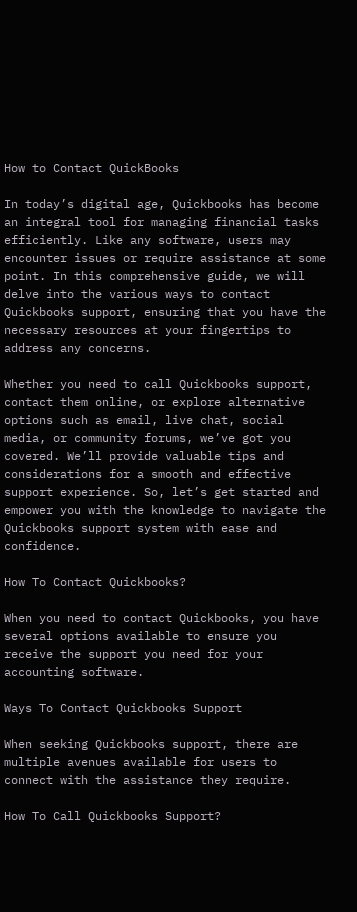How to Contact QuickBooks

In today’s digital age, Quickbooks has become an integral tool for managing financial tasks efficiently. Like any software, users may encounter issues or require assistance at some point. In this comprehensive guide, we will delve into the various ways to contact Quickbooks support, ensuring that you have the necessary resources at your fingertips to address any concerns.

Whether you need to call Quickbooks support, contact them online, or explore alternative options such as email, live chat, social media, or community forums, we’ve got you covered. We’ll provide valuable tips and considerations for a smooth and effective support experience. So, let’s get started and empower you with the knowledge to navigate the Quickbooks support system with ease and confidence.

How To Contact Quickbooks?

When you need to contact Quickbooks, you have several options available to ensure you receive the support you need for your accounting software.

Ways To Contact Quickbooks Support

When seeking Quickbooks support, there are multiple avenues available for users to connect with the assistance they require.

How To Call Quickbooks Support?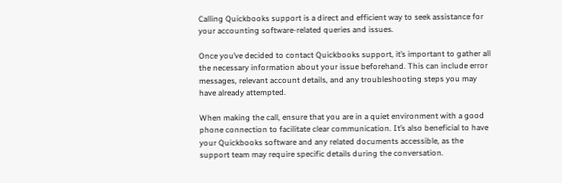Calling Quickbooks support is a direct and efficient way to seek assistance for your accounting software-related queries and issues.

Once you’ve decided to contact Quickbooks support, it’s important to gather all the necessary information about your issue beforehand. This can include error messages, relevant account details, and any troubleshooting steps you may have already attempted.

When making the call, ensure that you are in a quiet environment with a good phone connection to facilitate clear communication. It’s also beneficial to have your Quickbooks software and any related documents accessible, as the support team may require specific details during the conversation.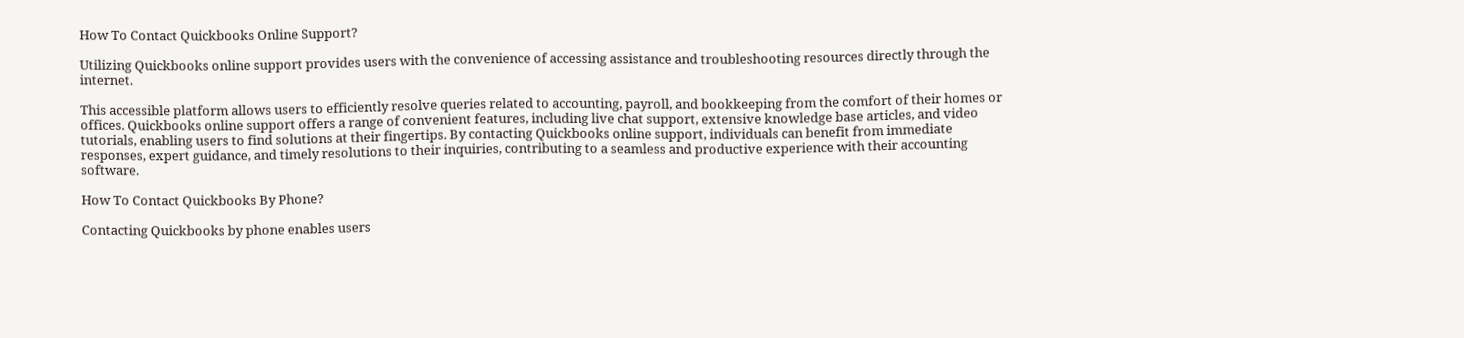How To Contact Quickbooks Online Support?

Utilizing Quickbooks online support provides users with the convenience of accessing assistance and troubleshooting resources directly through the internet.

This accessible platform allows users to efficiently resolve queries related to accounting, payroll, and bookkeeping from the comfort of their homes or offices. Quickbooks online support offers a range of convenient features, including live chat support, extensive knowledge base articles, and video tutorials, enabling users to find solutions at their fingertips. By contacting Quickbooks online support, individuals can benefit from immediate responses, expert guidance, and timely resolutions to their inquiries, contributing to a seamless and productive experience with their accounting software.

How To Contact Quickbooks By Phone?

Contacting Quickbooks by phone enables users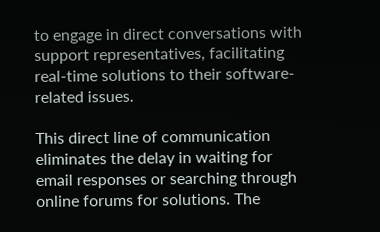to engage in direct conversations with support representatives, facilitating real-time solutions to their software-related issues.

This direct line of communication eliminates the delay in waiting for email responses or searching through online forums for solutions. The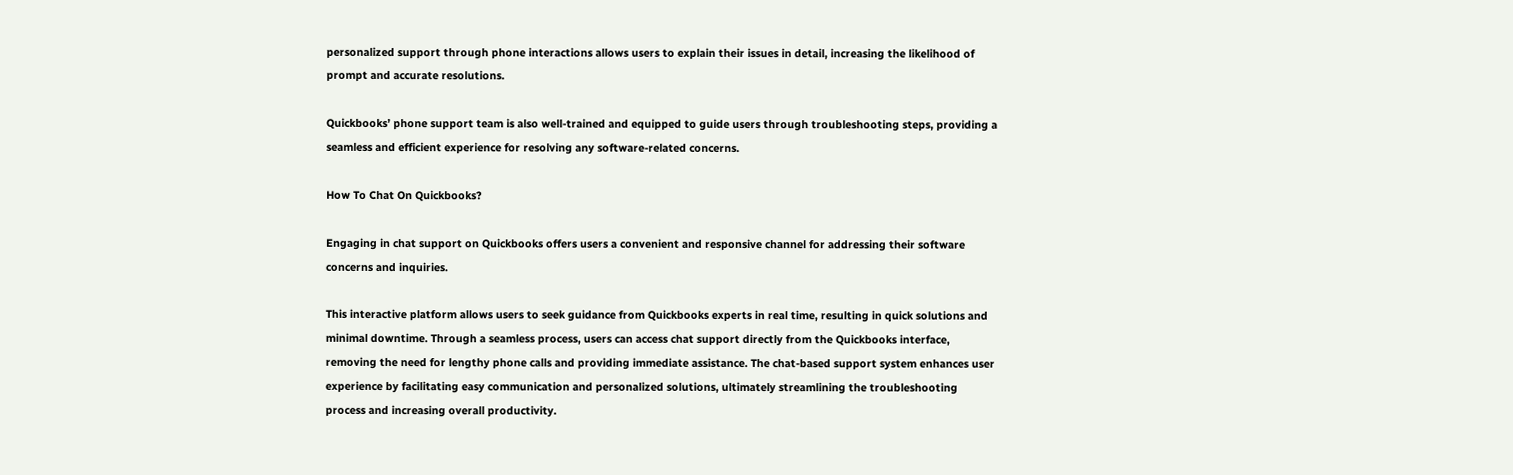personalized support through phone interactions allows users to explain their issues in detail, increasing the likelihood of prompt and accurate resolutions.

Quickbooks’ phone support team is also well-trained and equipped to guide users through troubleshooting steps, providing a seamless and efficient experience for resolving any software-related concerns.

How To Chat On Quickbooks?

Engaging in chat support on Quickbooks offers users a convenient and responsive channel for addressing their software concerns and inquiries.

This interactive platform allows users to seek guidance from Quickbooks experts in real time, resulting in quick solutions and minimal downtime. Through a seamless process, users can access chat support directly from the Quickbooks interface, removing the need for lengthy phone calls and providing immediate assistance. The chat-based support system enhances user experience by facilitating easy communication and personalized solutions, ultimately streamlining the troubleshooting process and increasing overall productivity.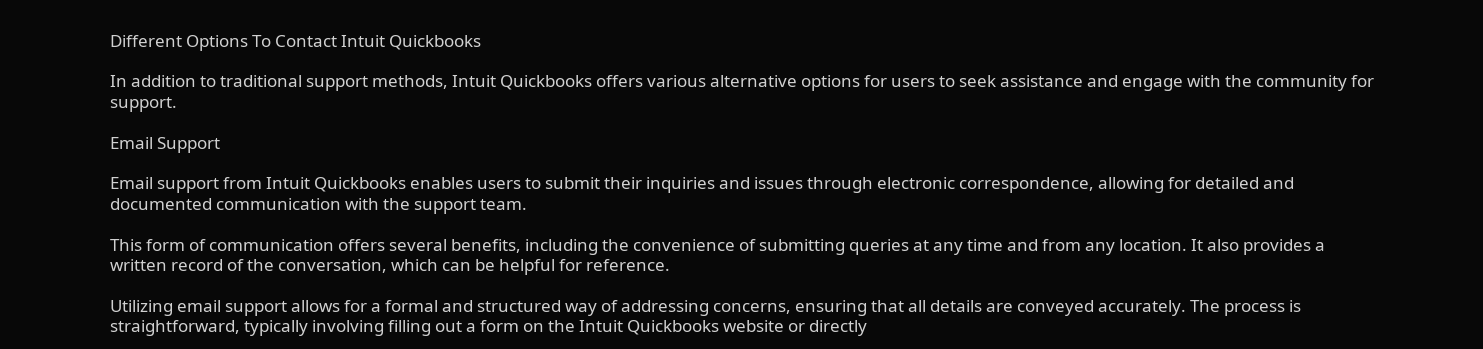Different Options To Contact Intuit Quickbooks

In addition to traditional support methods, Intuit Quickbooks offers various alternative options for users to seek assistance and engage with the community for support.

Email Support

Email support from Intuit Quickbooks enables users to submit their inquiries and issues through electronic correspondence, allowing for detailed and documented communication with the support team.

This form of communication offers several benefits, including the convenience of submitting queries at any time and from any location. It also provides a written record of the conversation, which can be helpful for reference.

Utilizing email support allows for a formal and structured way of addressing concerns, ensuring that all details are conveyed accurately. The process is straightforward, typically involving filling out a form on the Intuit Quickbooks website or directly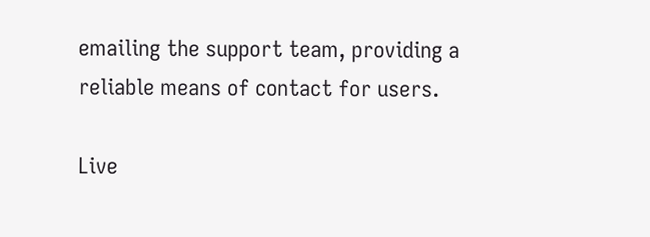emailing the support team, providing a reliable means of contact for users.

Live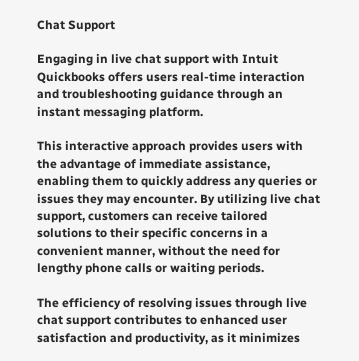Chat Support

Engaging in live chat support with Intuit Quickbooks offers users real-time interaction and troubleshooting guidance through an instant messaging platform.

This interactive approach provides users with the advantage of immediate assistance, enabling them to quickly address any queries or issues they may encounter. By utilizing live chat support, customers can receive tailored solutions to their specific concerns in a convenient manner, without the need for lengthy phone calls or waiting periods.

The efficiency of resolving issues through live chat support contributes to enhanced user satisfaction and productivity, as it minimizes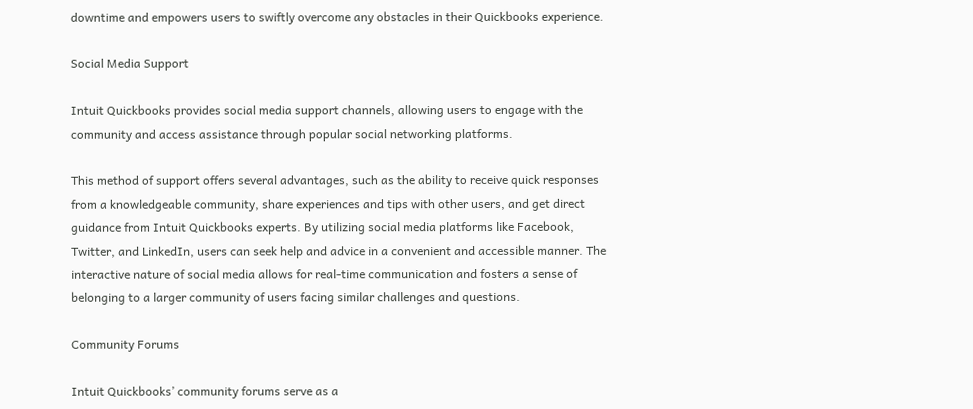downtime and empowers users to swiftly overcome any obstacles in their Quickbooks experience.

Social Media Support

Intuit Quickbooks provides social media support channels, allowing users to engage with the community and access assistance through popular social networking platforms.

This method of support offers several advantages, such as the ability to receive quick responses from a knowledgeable community, share experiences and tips with other users, and get direct guidance from Intuit Quickbooks experts. By utilizing social media platforms like Facebook, Twitter, and LinkedIn, users can seek help and advice in a convenient and accessible manner. The interactive nature of social media allows for real-time communication and fosters a sense of belonging to a larger community of users facing similar challenges and questions.

Community Forums

Intuit Quickbooks’ community forums serve as a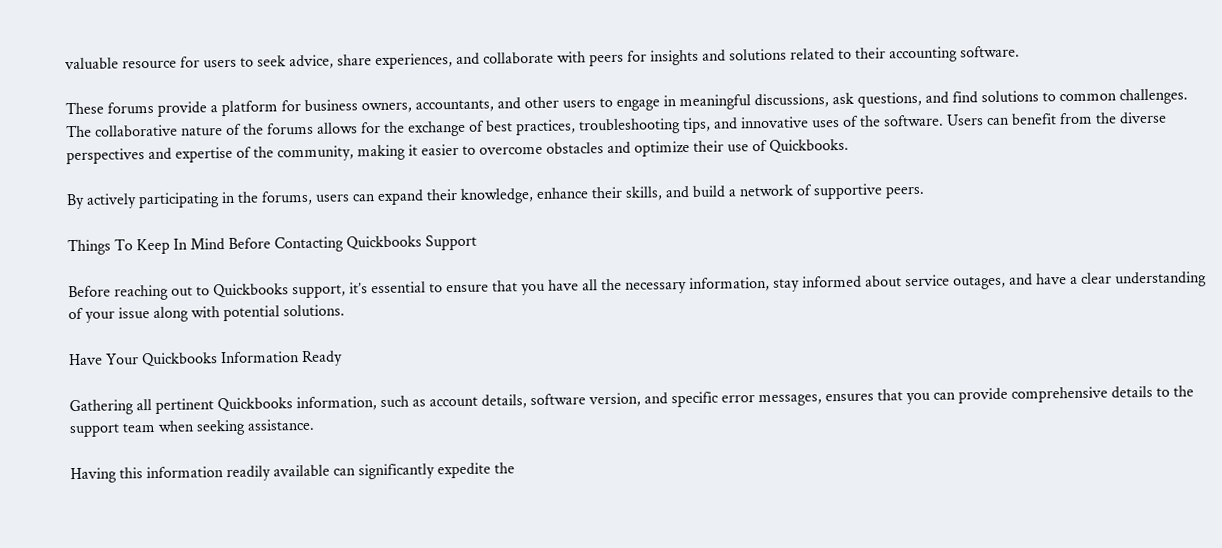valuable resource for users to seek advice, share experiences, and collaborate with peers for insights and solutions related to their accounting software.

These forums provide a platform for business owners, accountants, and other users to engage in meaningful discussions, ask questions, and find solutions to common challenges. The collaborative nature of the forums allows for the exchange of best practices, troubleshooting tips, and innovative uses of the software. Users can benefit from the diverse perspectives and expertise of the community, making it easier to overcome obstacles and optimize their use of Quickbooks.

By actively participating in the forums, users can expand their knowledge, enhance their skills, and build a network of supportive peers.

Things To Keep In Mind Before Contacting Quickbooks Support

Before reaching out to Quickbooks support, it’s essential to ensure that you have all the necessary information, stay informed about service outages, and have a clear understanding of your issue along with potential solutions.

Have Your Quickbooks Information Ready

Gathering all pertinent Quickbooks information, such as account details, software version, and specific error messages, ensures that you can provide comprehensive details to the support team when seeking assistance.

Having this information readily available can significantly expedite the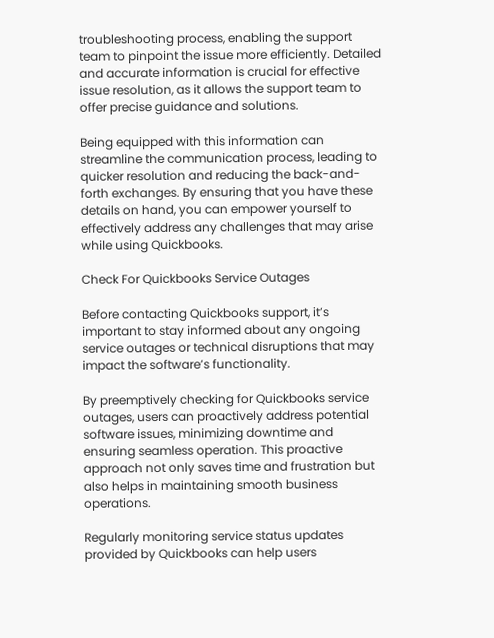troubleshooting process, enabling the support team to pinpoint the issue more efficiently. Detailed and accurate information is crucial for effective issue resolution, as it allows the support team to offer precise guidance and solutions.

Being equipped with this information can streamline the communication process, leading to quicker resolution and reducing the back-and-forth exchanges. By ensuring that you have these details on hand, you can empower yourself to effectively address any challenges that may arise while using Quickbooks.

Check For Quickbooks Service Outages

Before contacting Quickbooks support, it’s important to stay informed about any ongoing service outages or technical disruptions that may impact the software’s functionality.

By preemptively checking for Quickbooks service outages, users can proactively address potential software issues, minimizing downtime and ensuring seamless operation. This proactive approach not only saves time and frustration but also helps in maintaining smooth business operations.

Regularly monitoring service status updates provided by Quickbooks can help users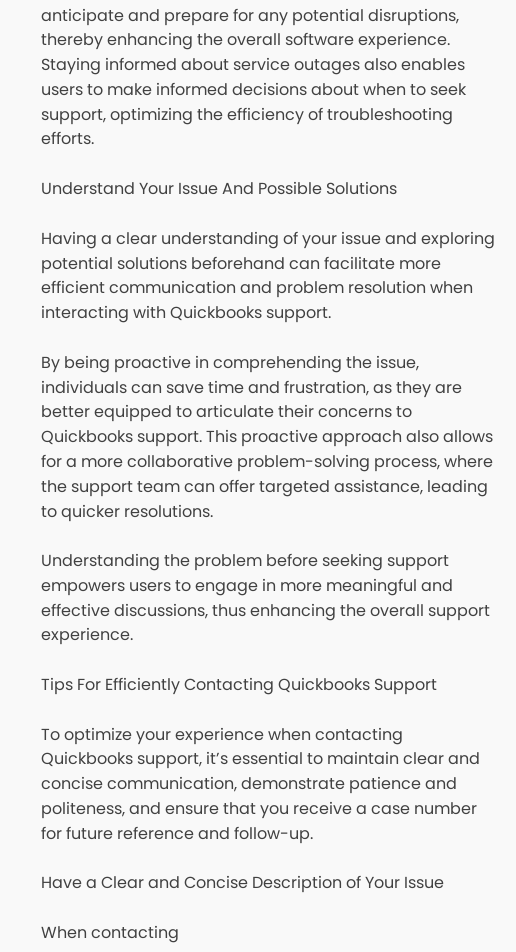anticipate and prepare for any potential disruptions, thereby enhancing the overall software experience. Staying informed about service outages also enables users to make informed decisions about when to seek support, optimizing the efficiency of troubleshooting efforts.

Understand Your Issue And Possible Solutions

Having a clear understanding of your issue and exploring potential solutions beforehand can facilitate more efficient communication and problem resolution when interacting with Quickbooks support.

By being proactive in comprehending the issue, individuals can save time and frustration, as they are better equipped to articulate their concerns to Quickbooks support. This proactive approach also allows for a more collaborative problem-solving process, where the support team can offer targeted assistance, leading to quicker resolutions.

Understanding the problem before seeking support empowers users to engage in more meaningful and effective discussions, thus enhancing the overall support experience.

Tips For Efficiently Contacting Quickbooks Support

To optimize your experience when contacting Quickbooks support, it’s essential to maintain clear and concise communication, demonstrate patience and politeness, and ensure that you receive a case number for future reference and follow-up.

Have a Clear and Concise Description of Your Issue

When contacting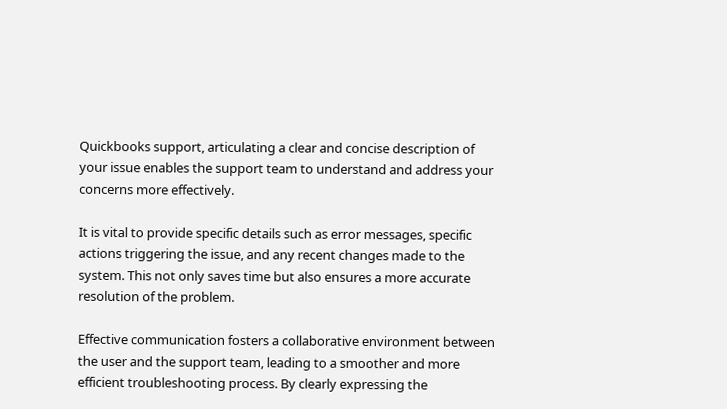Quickbooks support, articulating a clear and concise description of your issue enables the support team to understand and address your concerns more effectively.

It is vital to provide specific details such as error messages, specific actions triggering the issue, and any recent changes made to the system. This not only saves time but also ensures a more accurate resolution of the problem.

Effective communication fosters a collaborative environment between the user and the support team, leading to a smoother and more efficient troubleshooting process. By clearly expressing the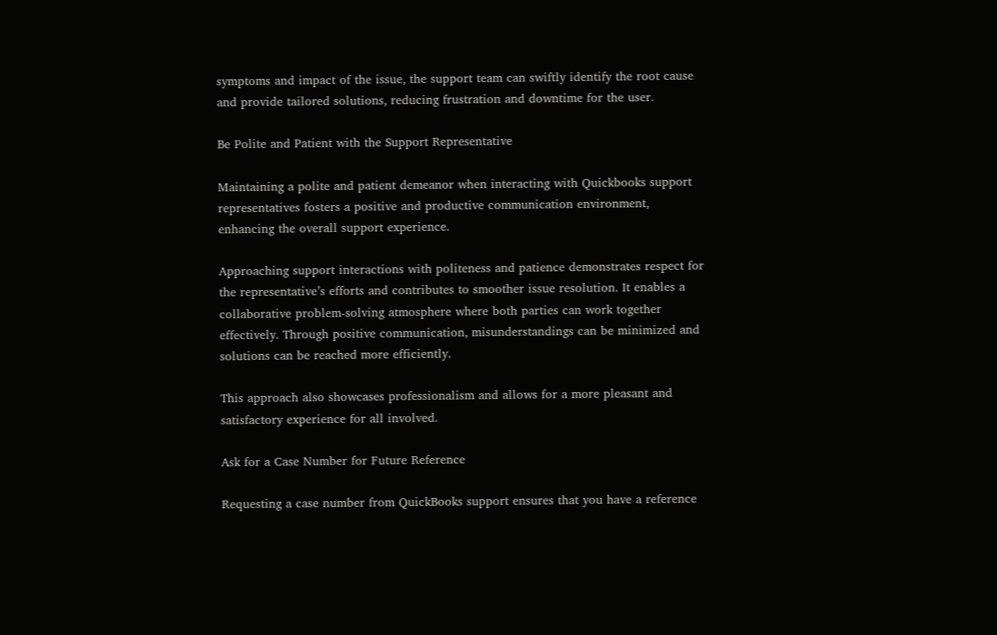symptoms and impact of the issue, the support team can swiftly identify the root cause and provide tailored solutions, reducing frustration and downtime for the user.

Be Polite and Patient with the Support Representative

Maintaining a polite and patient demeanor when interacting with Quickbooks support representatives fosters a positive and productive communication environment, enhancing the overall support experience.

Approaching support interactions with politeness and patience demonstrates respect for the representative’s efforts and contributes to smoother issue resolution. It enables a collaborative problem-solving atmosphere where both parties can work together effectively. Through positive communication, misunderstandings can be minimized and solutions can be reached more efficiently.

This approach also showcases professionalism and allows for a more pleasant and satisfactory experience for all involved.

Ask for a Case Number for Future Reference

Requesting a case number from QuickBooks support ensures that you have a reference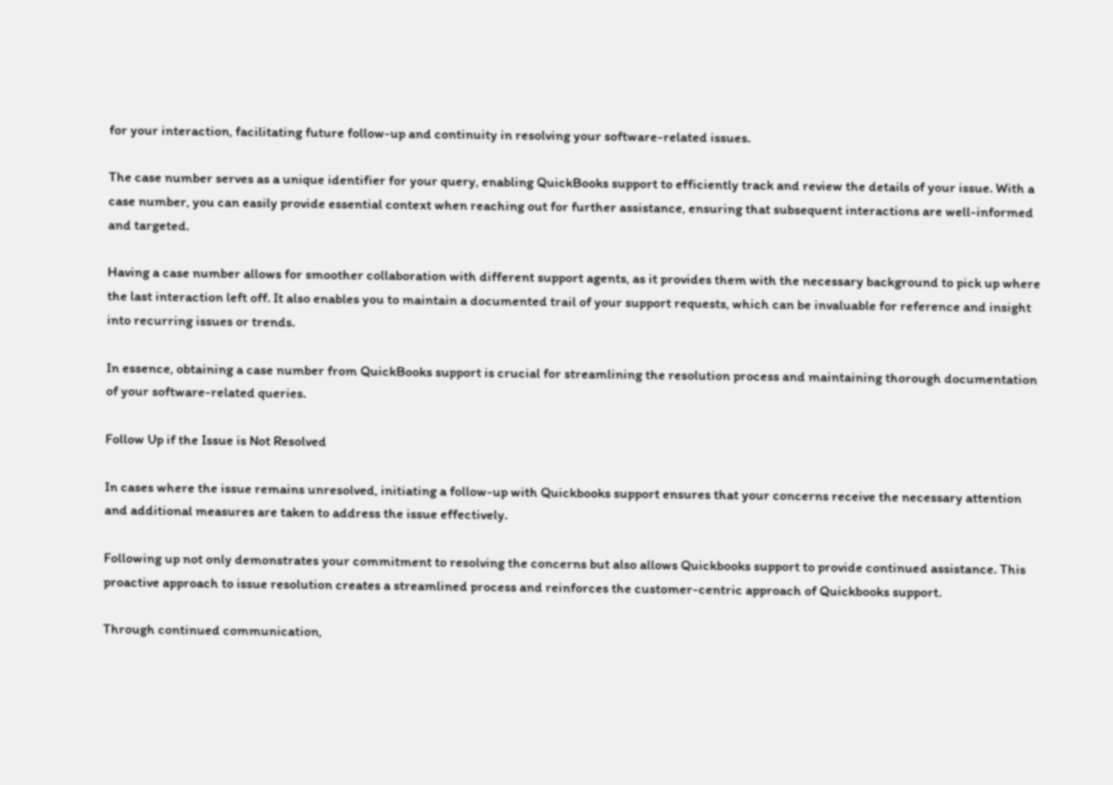for your interaction, facilitating future follow-up and continuity in resolving your software-related issues.

The case number serves as a unique identifier for your query, enabling QuickBooks support to efficiently track and review the details of your issue. With a case number, you can easily provide essential context when reaching out for further assistance, ensuring that subsequent interactions are well-informed and targeted.

Having a case number allows for smoother collaboration with different support agents, as it provides them with the necessary background to pick up where the last interaction left off. It also enables you to maintain a documented trail of your support requests, which can be invaluable for reference and insight into recurring issues or trends.

In essence, obtaining a case number from QuickBooks support is crucial for streamlining the resolution process and maintaining thorough documentation of your software-related queries.

Follow Up if the Issue is Not Resolved

In cases where the issue remains unresolved, initiating a follow-up with Quickbooks support ensures that your concerns receive the necessary attention and additional measures are taken to address the issue effectively.

Following up not only demonstrates your commitment to resolving the concerns but also allows Quickbooks support to provide continued assistance. This proactive approach to issue resolution creates a streamlined process and reinforces the customer-centric approach of Quickbooks support.

Through continued communication,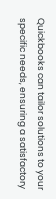Quickbooks can tailor solutions to your specific needs, ensuring a satisfactory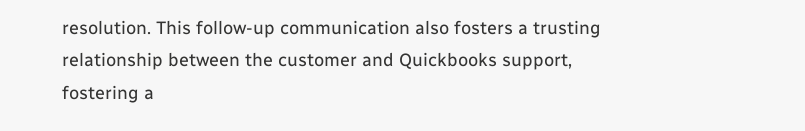resolution. This follow-up communication also fosters a trusting relationship between the customer and Quickbooks support, fostering a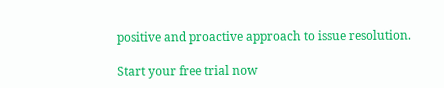positive and proactive approach to issue resolution.

Start your free trial now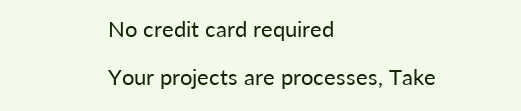No credit card required

Your projects are processes, Take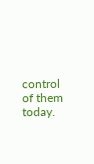control of them today.